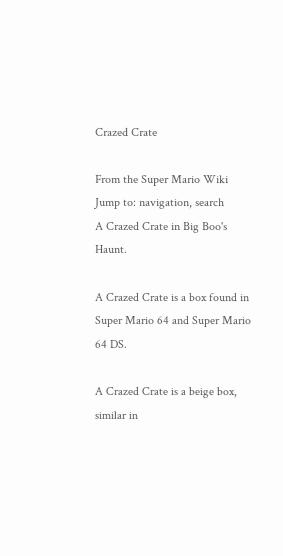Crazed Crate

From the Super Mario Wiki
Jump to: navigation, search
A Crazed Crate in Big Boo's Haunt.

A Crazed Crate is a box found in Super Mario 64 and Super Mario 64 DS.

A Crazed Crate is a beige box, similar in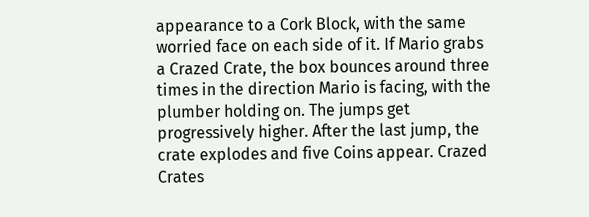appearance to a Cork Block, with the same worried face on each side of it. If Mario grabs a Crazed Crate, the box bounces around three times in the direction Mario is facing, with the plumber holding on. The jumps get progressively higher. After the last jump, the crate explodes and five Coins appear. Crazed Crates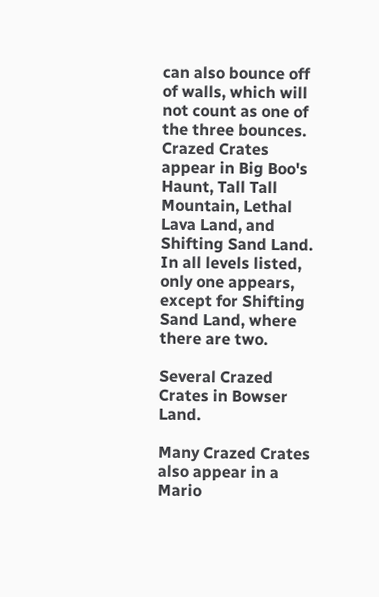can also bounce off of walls, which will not count as one of the three bounces. Crazed Crates appear in Big Boo's Haunt, Tall Tall Mountain, Lethal Lava Land, and Shifting Sand Land. In all levels listed, only one appears, except for Shifting Sand Land, where there are two.

Several Crazed Crates in Bowser Land.

Many Crazed Crates also appear in a Mario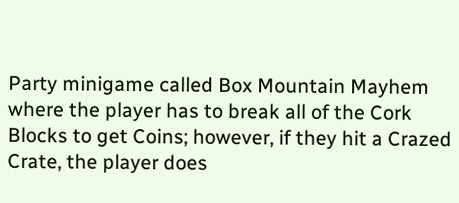Party minigame called Box Mountain Mayhem where the player has to break all of the Cork Blocks to get Coins; however, if they hit a Crazed Crate, the player does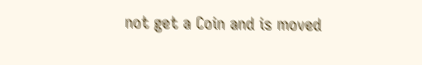not get a Coin and is moved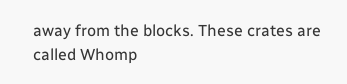away from the blocks. These crates are called Whomp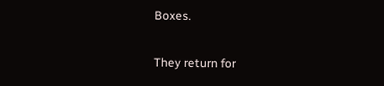Boxes.

They return for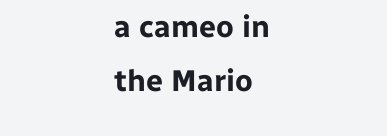a cameo in the Mario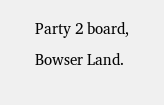Party 2 board, Bowser Land.